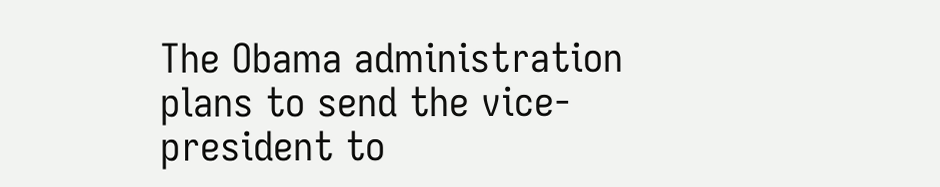The Obama administration plans to send the vice-president to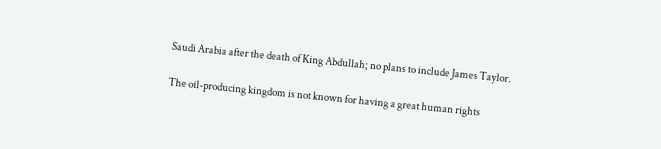Saudi Arabia after the death of King Abdullah; no plans to include James Taylor.

The oil-producing kingdom is not known for having a great human rights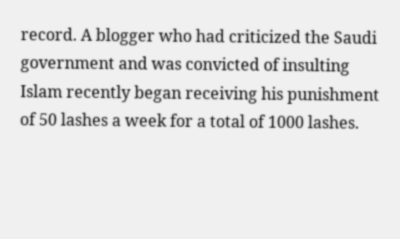record. A blogger who had criticized the Saudi government and was convicted of insulting Islam recently began receiving his punishment of 50 lashes a week for a total of 1000 lashes.